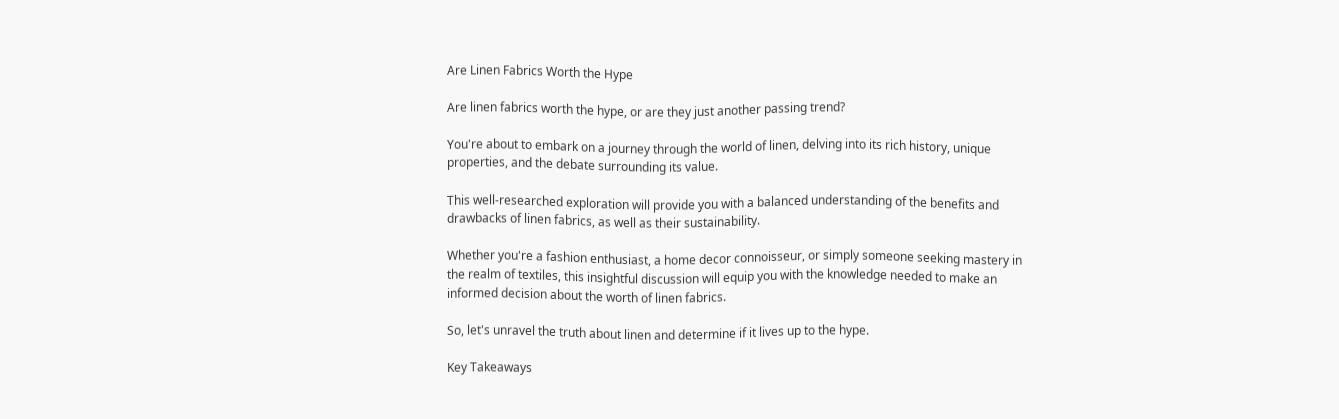Are Linen Fabrics Worth the Hype

Are linen fabrics worth the hype, or are they just another passing trend?

You're about to embark on a journey through the world of linen, delving into its rich history, unique properties, and the debate surrounding its value.

This well-researched exploration will provide you with a balanced understanding of the benefits and drawbacks of linen fabrics, as well as their sustainability.

Whether you're a fashion enthusiast, a home decor connoisseur, or simply someone seeking mastery in the realm of textiles, this insightful discussion will equip you with the knowledge needed to make an informed decision about the worth of linen fabrics.

So, let's unravel the truth about linen and determine if it lives up to the hype.

Key Takeaways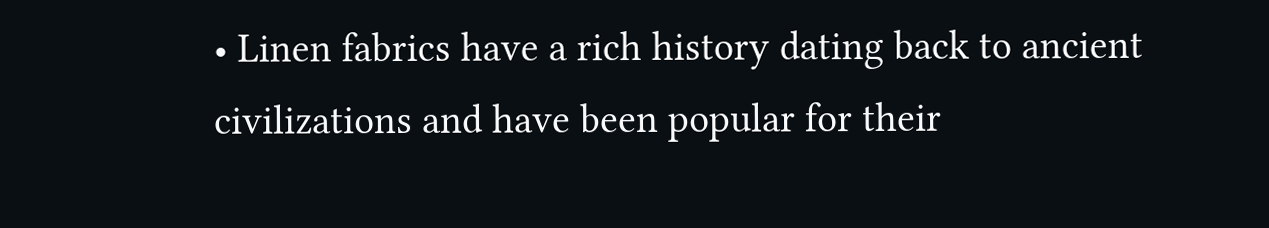• Linen fabrics have a rich history dating back to ancient civilizations and have been popular for their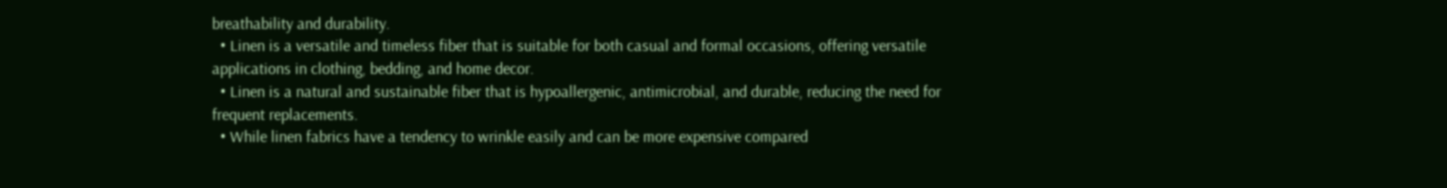breathability and durability.
  • Linen is a versatile and timeless fiber that is suitable for both casual and formal occasions, offering versatile applications in clothing, bedding, and home decor.
  • Linen is a natural and sustainable fiber that is hypoallergenic, antimicrobial, and durable, reducing the need for frequent replacements.
  • While linen fabrics have a tendency to wrinkle easily and can be more expensive compared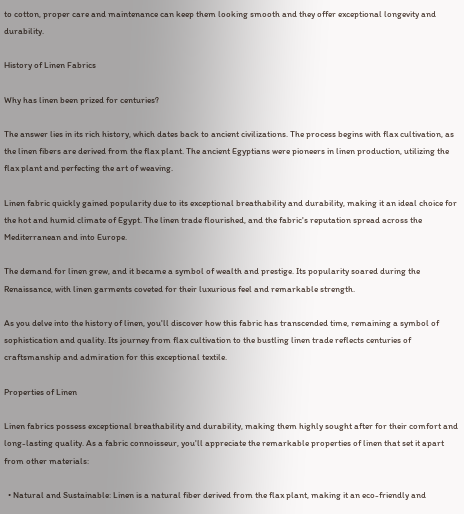to cotton, proper care and maintenance can keep them looking smooth and they offer exceptional longevity and durability.

History of Linen Fabrics

Why has linen been prized for centuries?

The answer lies in its rich history, which dates back to ancient civilizations. The process begins with flax cultivation, as the linen fibers are derived from the flax plant. The ancient Egyptians were pioneers in linen production, utilizing the flax plant and perfecting the art of weaving.

Linen fabric quickly gained popularity due to its exceptional breathability and durability, making it an ideal choice for the hot and humid climate of Egypt. The linen trade flourished, and the fabric's reputation spread across the Mediterranean and into Europe.

The demand for linen grew, and it became a symbol of wealth and prestige. Its popularity soared during the Renaissance, with linen garments coveted for their luxurious feel and remarkable strength.

As you delve into the history of linen, you'll discover how this fabric has transcended time, remaining a symbol of sophistication and quality. Its journey from flax cultivation to the bustling linen trade reflects centuries of craftsmanship and admiration for this exceptional textile.

Properties of Linen

Linen fabrics possess exceptional breathability and durability, making them highly sought after for their comfort and long-lasting quality. As a fabric connoisseur, you'll appreciate the remarkable properties of linen that set it apart from other materials:

  • Natural and Sustainable: Linen is a natural fiber derived from the flax plant, making it an eco-friendly and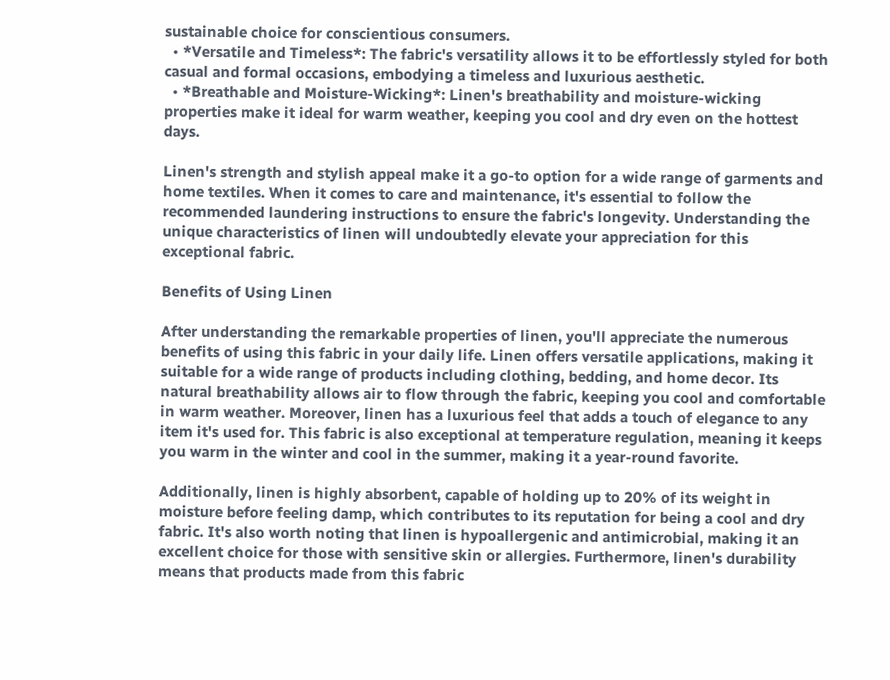sustainable choice for conscientious consumers.
  • *Versatile and Timeless*: The fabric's versatility allows it to be effortlessly styled for both casual and formal occasions, embodying a timeless and luxurious aesthetic.
  • *Breathable and Moisture-Wicking*: Linen's breathability and moisture-wicking properties make it ideal for warm weather, keeping you cool and dry even on the hottest days.

Linen's strength and stylish appeal make it a go-to option for a wide range of garments and home textiles. When it comes to care and maintenance, it's essential to follow the recommended laundering instructions to ensure the fabric's longevity. Understanding the unique characteristics of linen will undoubtedly elevate your appreciation for this exceptional fabric.

Benefits of Using Linen

After understanding the remarkable properties of linen, you'll appreciate the numerous benefits of using this fabric in your daily life. Linen offers versatile applications, making it suitable for a wide range of products including clothing, bedding, and home decor. Its natural breathability allows air to flow through the fabric, keeping you cool and comfortable in warm weather. Moreover, linen has a luxurious feel that adds a touch of elegance to any item it's used for. This fabric is also exceptional at temperature regulation, meaning it keeps you warm in the winter and cool in the summer, making it a year-round favorite.

Additionally, linen is highly absorbent, capable of holding up to 20% of its weight in moisture before feeling damp, which contributes to its reputation for being a cool and dry fabric. It's also worth noting that linen is hypoallergenic and antimicrobial, making it an excellent choice for those with sensitive skin or allergies. Furthermore, linen's durability means that products made from this fabric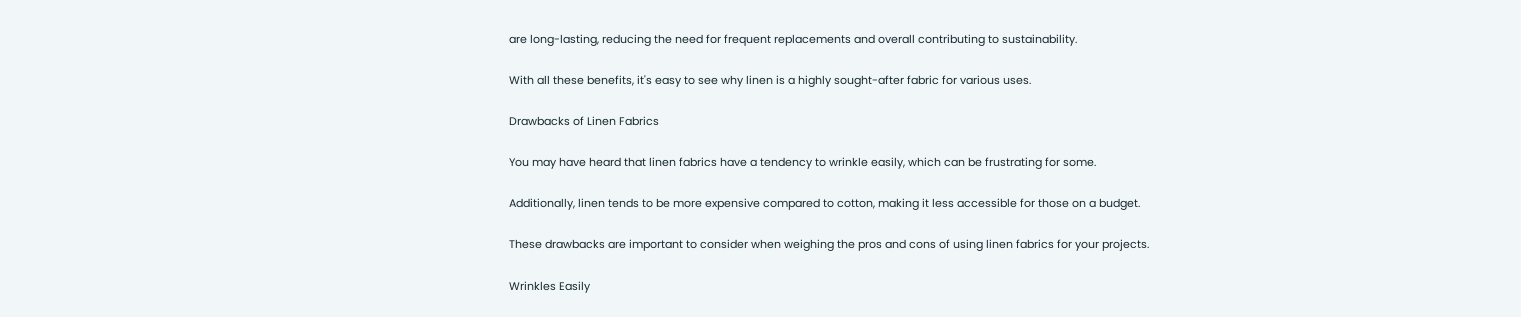are long-lasting, reducing the need for frequent replacements and overall contributing to sustainability.

With all these benefits, it's easy to see why linen is a highly sought-after fabric for various uses.

Drawbacks of Linen Fabrics

You may have heard that linen fabrics have a tendency to wrinkle easily, which can be frustrating for some.

Additionally, linen tends to be more expensive compared to cotton, making it less accessible for those on a budget.

These drawbacks are important to consider when weighing the pros and cons of using linen fabrics for your projects.

Wrinkles Easily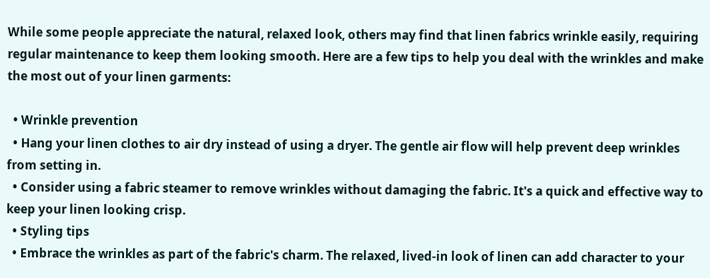While some people appreciate the natural, relaxed look, others may find that linen fabrics wrinkle easily, requiring regular maintenance to keep them looking smooth. Here are a few tips to help you deal with the wrinkles and make the most out of your linen garments:

  • Wrinkle prevention
  • Hang your linen clothes to air dry instead of using a dryer. The gentle air flow will help prevent deep wrinkles from setting in.
  • Consider using a fabric steamer to remove wrinkles without damaging the fabric. It's a quick and effective way to keep your linen looking crisp.
  • Styling tips
  • Embrace the wrinkles as part of the fabric's charm. The relaxed, lived-in look of linen can add character to your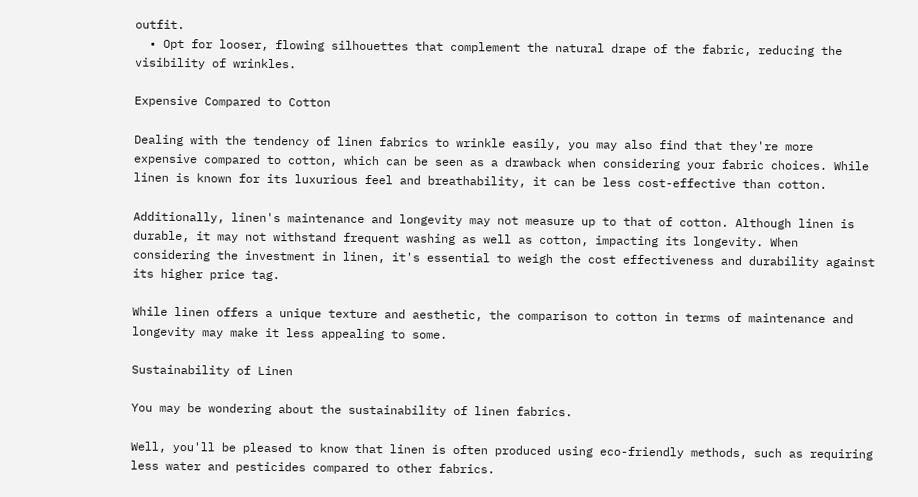outfit.
  • Opt for looser, flowing silhouettes that complement the natural drape of the fabric, reducing the visibility of wrinkles.

Expensive Compared to Cotton

Dealing with the tendency of linen fabrics to wrinkle easily, you may also find that they're more expensive compared to cotton, which can be seen as a drawback when considering your fabric choices. While linen is known for its luxurious feel and breathability, it can be less cost-effective than cotton.

Additionally, linen's maintenance and longevity may not measure up to that of cotton. Although linen is durable, it may not withstand frequent washing as well as cotton, impacting its longevity. When considering the investment in linen, it's essential to weigh the cost effectiveness and durability against its higher price tag.

While linen offers a unique texture and aesthetic, the comparison to cotton in terms of maintenance and longevity may make it less appealing to some.

Sustainability of Linen

You may be wondering about the sustainability of linen fabrics.

Well, you'll be pleased to know that linen is often produced using eco-friendly methods, such as requiring less water and pesticides compared to other fabrics.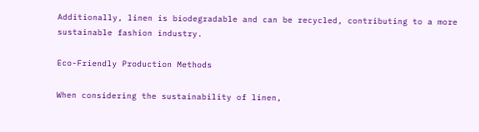Additionally, linen is biodegradable and can be recycled, contributing to a more sustainable fashion industry.

Eco-Friendly Production Methods

When considering the sustainability of linen,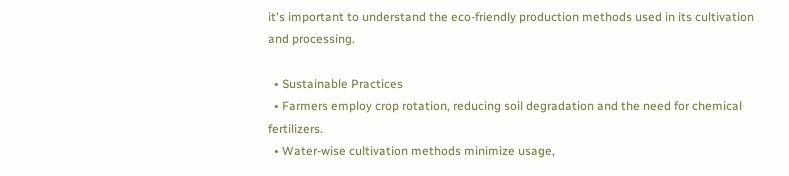it's important to understand the eco-friendly production methods used in its cultivation and processing.

  • Sustainable Practices
  • Farmers employ crop rotation, reducing soil degradation and the need for chemical fertilizers.
  • Water-wise cultivation methods minimize usage,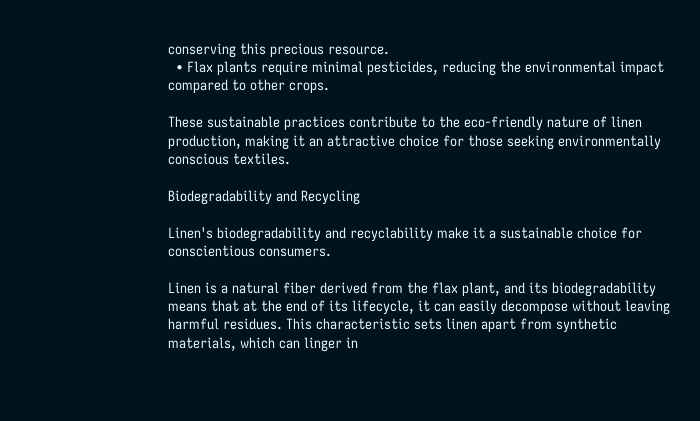conserving this precious resource.
  • Flax plants require minimal pesticides, reducing the environmental impact compared to other crops.

These sustainable practices contribute to the eco-friendly nature of linen production, making it an attractive choice for those seeking environmentally conscious textiles.

Biodegradability and Recycling

Linen's biodegradability and recyclability make it a sustainable choice for conscientious consumers.

Linen is a natural fiber derived from the flax plant, and its biodegradability means that at the end of its lifecycle, it can easily decompose without leaving harmful residues. This characteristic sets linen apart from synthetic materials, which can linger in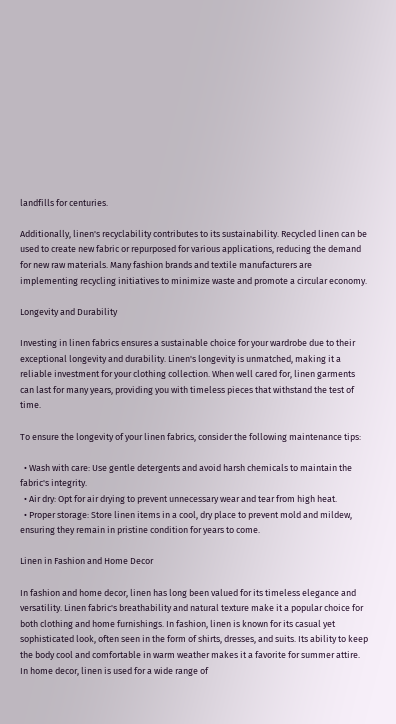landfills for centuries.

Additionally, linen's recyclability contributes to its sustainability. Recycled linen can be used to create new fabric or repurposed for various applications, reducing the demand for new raw materials. Many fashion brands and textile manufacturers are implementing recycling initiatives to minimize waste and promote a circular economy.

Longevity and Durability

Investing in linen fabrics ensures a sustainable choice for your wardrobe due to their exceptional longevity and durability. Linen's longevity is unmatched, making it a reliable investment for your clothing collection. When well cared for, linen garments can last for many years, providing you with timeless pieces that withstand the test of time.

To ensure the longevity of your linen fabrics, consider the following maintenance tips:

  • Wash with care: Use gentle detergents and avoid harsh chemicals to maintain the fabric's integrity.
  • Air dry: Opt for air drying to prevent unnecessary wear and tear from high heat.
  • Proper storage: Store linen items in a cool, dry place to prevent mold and mildew, ensuring they remain in pristine condition for years to come.

Linen in Fashion and Home Decor

In fashion and home decor, linen has long been valued for its timeless elegance and versatility. Linen fabric's breathability and natural texture make it a popular choice for both clothing and home furnishings. In fashion, linen is known for its casual yet sophisticated look, often seen in the form of shirts, dresses, and suits. Its ability to keep the body cool and comfortable in warm weather makes it a favorite for summer attire. In home decor, linen is used for a wide range of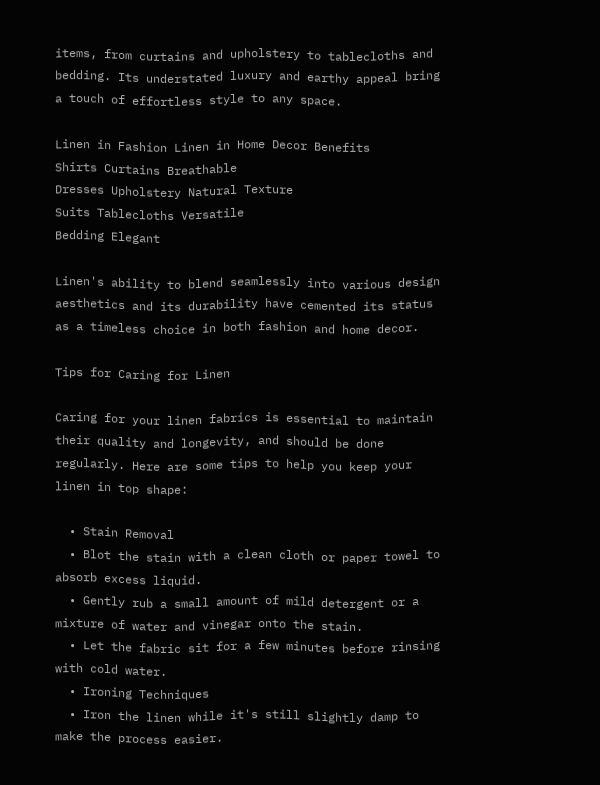items, from curtains and upholstery to tablecloths and bedding. Its understated luxury and earthy appeal bring a touch of effortless style to any space.

Linen in Fashion Linen in Home Decor Benefits
Shirts Curtains Breathable
Dresses Upholstery Natural Texture
Suits Tablecloths Versatile
Bedding Elegant

Linen's ability to blend seamlessly into various design aesthetics and its durability have cemented its status as a timeless choice in both fashion and home decor.

Tips for Caring for Linen

Caring for your linen fabrics is essential to maintain their quality and longevity, and should be done regularly. Here are some tips to help you keep your linen in top shape:

  • Stain Removal
  • Blot the stain with a clean cloth or paper towel to absorb excess liquid.
  • Gently rub a small amount of mild detergent or a mixture of water and vinegar onto the stain.
  • Let the fabric sit for a few minutes before rinsing with cold water.
  • Ironing Techniques
  • Iron the linen while it's still slightly damp to make the process easier.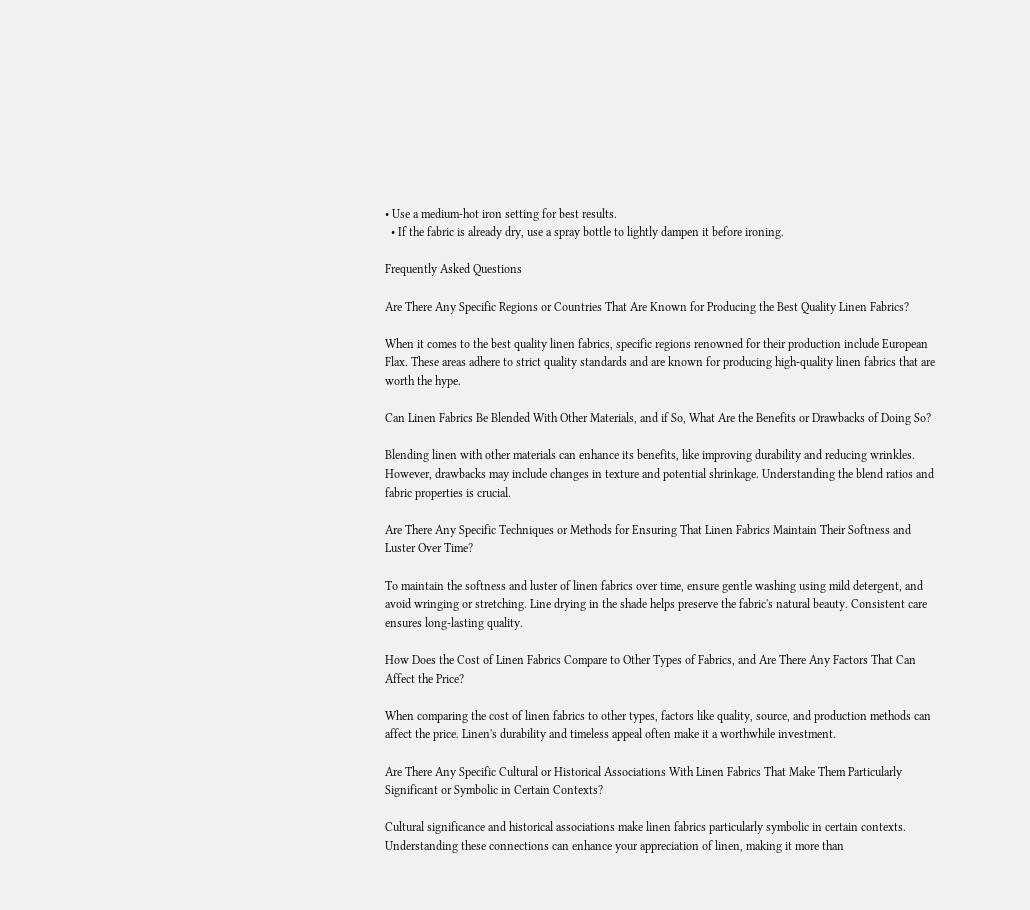• Use a medium-hot iron setting for best results.
  • If the fabric is already dry, use a spray bottle to lightly dampen it before ironing.

Frequently Asked Questions

Are There Any Specific Regions or Countries That Are Known for Producing the Best Quality Linen Fabrics?

When it comes to the best quality linen fabrics, specific regions renowned for their production include European Flax. These areas adhere to strict quality standards and are known for producing high-quality linen fabrics that are worth the hype.

Can Linen Fabrics Be Blended With Other Materials, and if So, What Are the Benefits or Drawbacks of Doing So?

Blending linen with other materials can enhance its benefits, like improving durability and reducing wrinkles. However, drawbacks may include changes in texture and potential shrinkage. Understanding the blend ratios and fabric properties is crucial.

Are There Any Specific Techniques or Methods for Ensuring That Linen Fabrics Maintain Their Softness and Luster Over Time?

To maintain the softness and luster of linen fabrics over time, ensure gentle washing using mild detergent, and avoid wringing or stretching. Line drying in the shade helps preserve the fabric's natural beauty. Consistent care ensures long-lasting quality.

How Does the Cost of Linen Fabrics Compare to Other Types of Fabrics, and Are There Any Factors That Can Affect the Price?

When comparing the cost of linen fabrics to other types, factors like quality, source, and production methods can affect the price. Linen's durability and timeless appeal often make it a worthwhile investment.

Are There Any Specific Cultural or Historical Associations With Linen Fabrics That Make Them Particularly Significant or Symbolic in Certain Contexts?

Cultural significance and historical associations make linen fabrics particularly symbolic in certain contexts. Understanding these connections can enhance your appreciation of linen, making it more than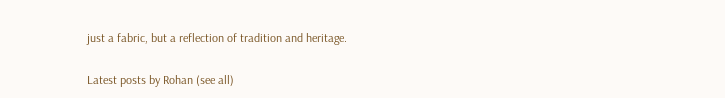just a fabric, but a reflection of tradition and heritage.

Latest posts by Rohan (see all)